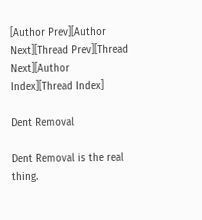[Author Prev][Author Next][Thread Prev][Thread Next][Author Index][Thread Index]

Dent Removal

Dent Removal is the real thing.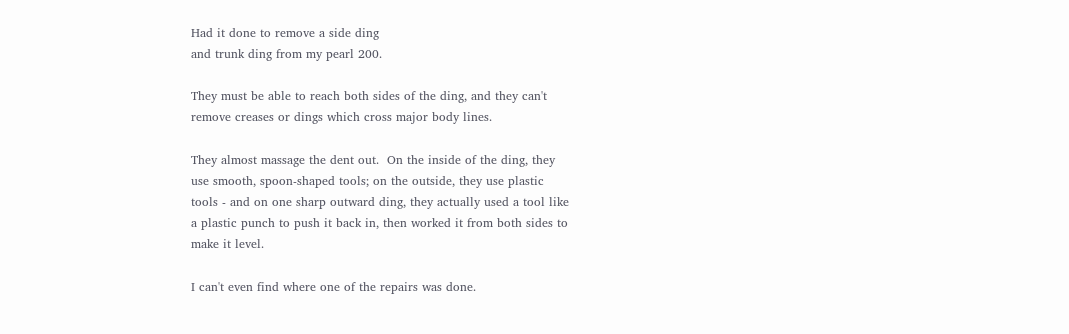Had it done to remove a side ding
and trunk ding from my pearl 200.

They must be able to reach both sides of the ding, and they can't
remove creases or dings which cross major body lines.

They almost massage the dent out.  On the inside of the ding, they
use smooth, spoon-shaped tools; on the outside, they use plastic
tools - and on one sharp outward ding, they actually used a tool like
a plastic punch to push it back in, then worked it from both sides to
make it level.

I can't even find where one of the repairs was done.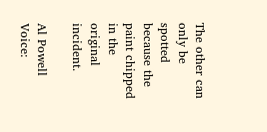The other can
only be spotted because the paint chipped in the original incident.

Al Powell                        Voice: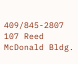409/845-2807
107 Reed McDonald Bldg.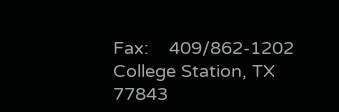Fax:    409/862-1202
College Station, TX 77843